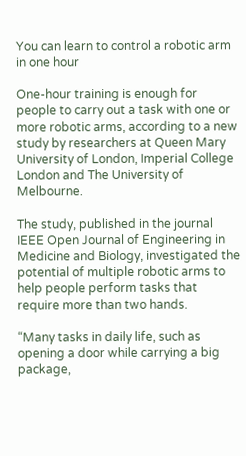You can learn to control a robotic arm in one hour

One-hour training is enough for people to carry out a task with one or more robotic arms, according to a new study by researchers at Queen Mary University of London, Imperial College London and The University of Melbourne.

The study, published in the journal IEEE Open Journal of Engineering in Medicine and Biology, investigated the potential of multiple robotic arms to help people perform tasks that require more than two hands.

“Many tasks in daily life, such as opening a door while carrying a big package,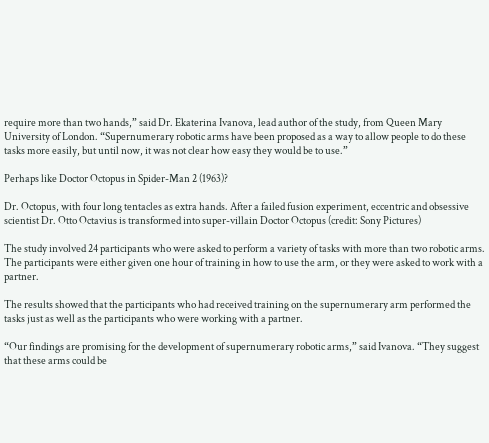require more than two hands,” said Dr. Ekaterina Ivanova, lead author of the study, from Queen Mary University of London. “Supernumerary robotic arms have been proposed as a way to allow people to do these tasks more easily, but until now, it was not clear how easy they would be to use.”

Perhaps like Doctor Octopus in Spider-Man 2 (1963)?

Dr. Octopus, with four long tentacles as extra hands. After a failed fusion experiment, eccentric and obsessive scientist Dr. Otto Octavius is transformed into super-villain Doctor Octopus (credit: Sony Pictures)

The study involved 24 participants who were asked to perform a variety of tasks with more than two robotic arms. The participants were either given one hour of training in how to use the arm, or they were asked to work with a partner.

The results showed that the participants who had received training on the supernumerary arm performed the tasks just as well as the participants who were working with a partner.

“Our findings are promising for the development of supernumerary robotic arms,” said Ivanova. “They suggest that these arms could be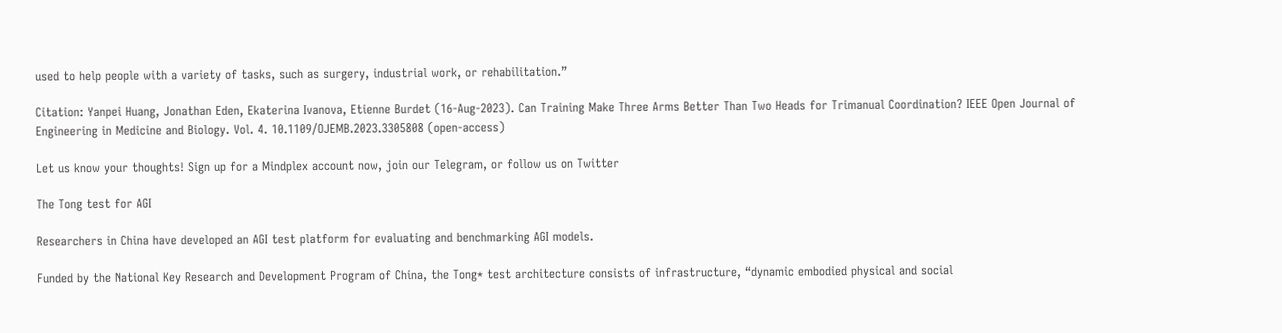used to help people with a variety of tasks, such as surgery, industrial work, or rehabilitation.”

Citation: Yanpei Huang, Jonathan Eden, Ekaterina Ivanova, Etienne Burdet (16-Aug-2023). Can Training Make Three Arms Better Than Two Heads for Trimanual Coordination? IEEE Open Journal of Engineering in Medicine and Biology. Vol. 4. 10.1109/OJEMB.2023.3305808 (open-access)

Let us know your thoughts! Sign up for a Mindplex account now, join our Telegram, or follow us on Twitter

The Tong test for AGI

Researchers in China have developed an AGI test platform for evaluating and benchmarking AGI models.

Funded by the National Key Research and Development Program of China, the Tong* test architecture consists of infrastructure, “dynamic embodied physical and social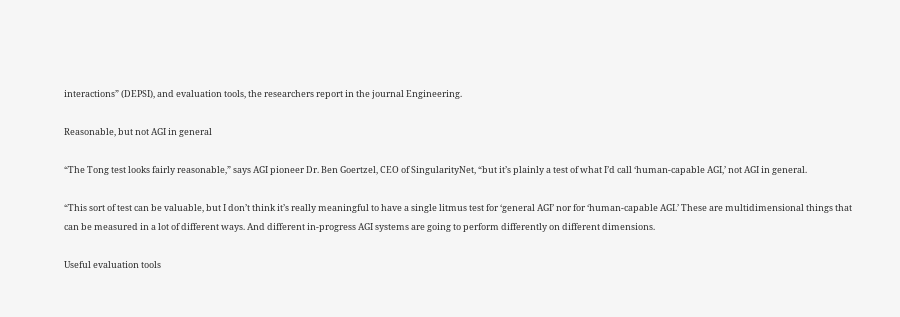interactions” (DEPSI), and evaluation tools, the researchers report in the journal Engineering.

Reasonable, but not AGI in general

“The Tong test looks fairly reasonable,” says AGI pioneer Dr. Ben Goertzel, CEO of SingularityNet, “but it’s plainly a test of what I’d call ‘human-capable AGI,’ not AGI in general.

“This sort of test can be valuable, but I don’t think it’s really meaningful to have a single litmus test for ‘general AGI’ nor for ‘human-capable AGI.’ These are multidimensional things that can be measured in a lot of different ways. And different in-progress AGI systems are going to perform differently on different dimensions.

Useful evaluation tools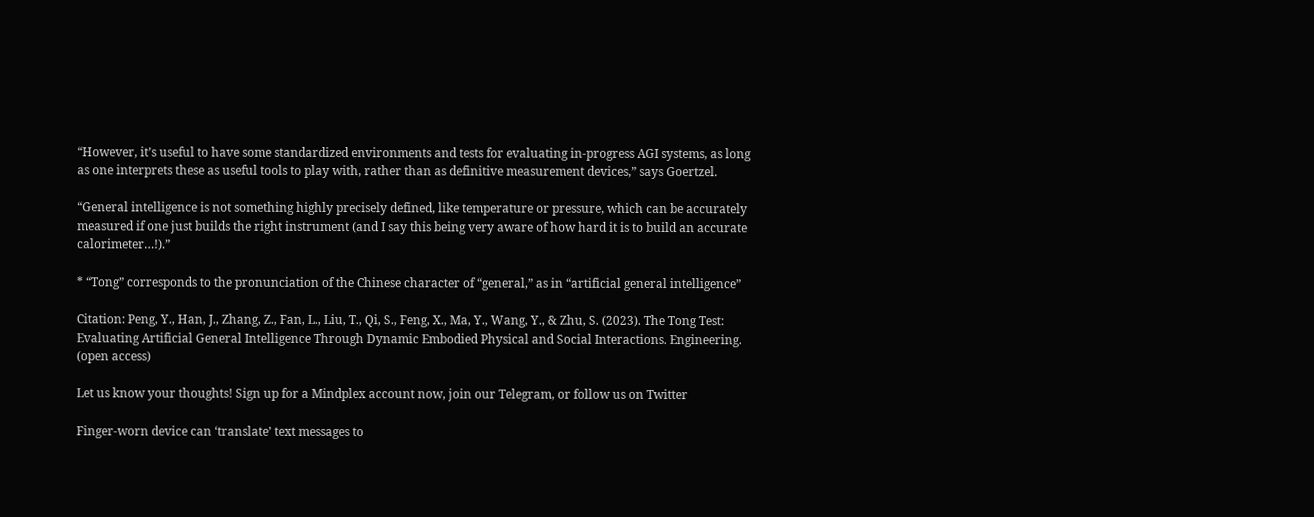“However, it’s useful to have some standardized environments and tests for evaluating in-progress AGI systems, as long as one interprets these as useful tools to play with, rather than as definitive measurement devices,” says Goertzel.

“General intelligence is not something highly precisely defined, like temperature or pressure, which can be accurately measured if one just builds the right instrument (and I say this being very aware of how hard it is to build an accurate calorimeter…!).”

* “Tong” corresponds to the pronunciation of the Chinese character of “general,” as in “artificial general intelligence”

Citation: Peng, Y., Han, J., Zhang, Z., Fan, L., Liu, T., Qi, S., Feng, X., Ma, Y., Wang, Y., & Zhu, S. (2023). The Tong Test: Evaluating Artificial General Intelligence Through Dynamic Embodied Physical and Social Interactions. Engineering. (open access)

Let us know your thoughts! Sign up for a Mindplex account now, join our Telegram, or follow us on Twitter

Finger-worn device can ‘translate’ text messages to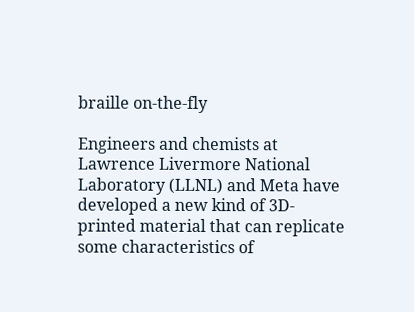braille on-the-fly

Engineers and chemists at Lawrence Livermore National Laboratory (LLNL) and Meta have developed a new kind of 3D-printed material that can replicate some characteristics of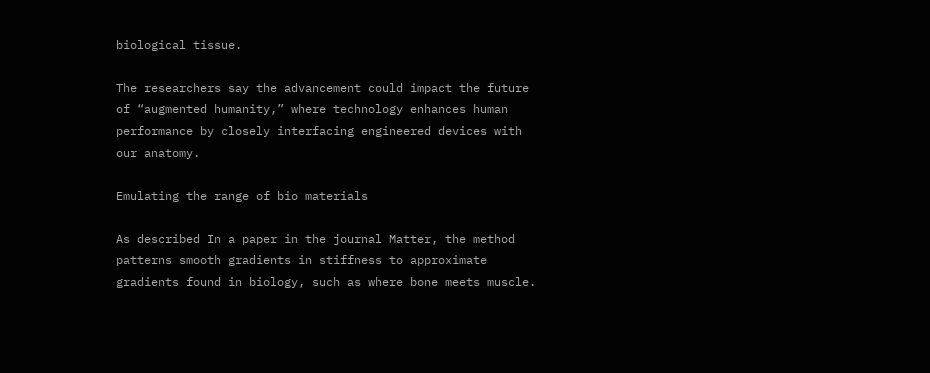biological tissue.

The researchers say the advancement could impact the future of “augmented humanity,” where technology enhances human performance by closely interfacing engineered devices with our anatomy.

Emulating the range of bio materials

As described In a paper in the journal Matter, the method patterns smooth gradients in stiffness to approximate gradients found in biology, such as where bone meets muscle.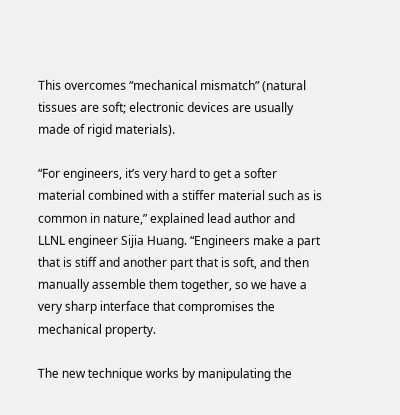This overcomes “mechanical mismatch” (natural tissues are soft; electronic devices are usually made of rigid materials).

“For engineers, it’s very hard to get a softer material combined with a stiffer material such as is common in nature,” explained lead author and LLNL engineer Sijia Huang. “Engineers make a part that is stiff and another part that is soft, and then manually assemble them together, so we have a very sharp interface that compromises the mechanical property.

The new technique works by manipulating the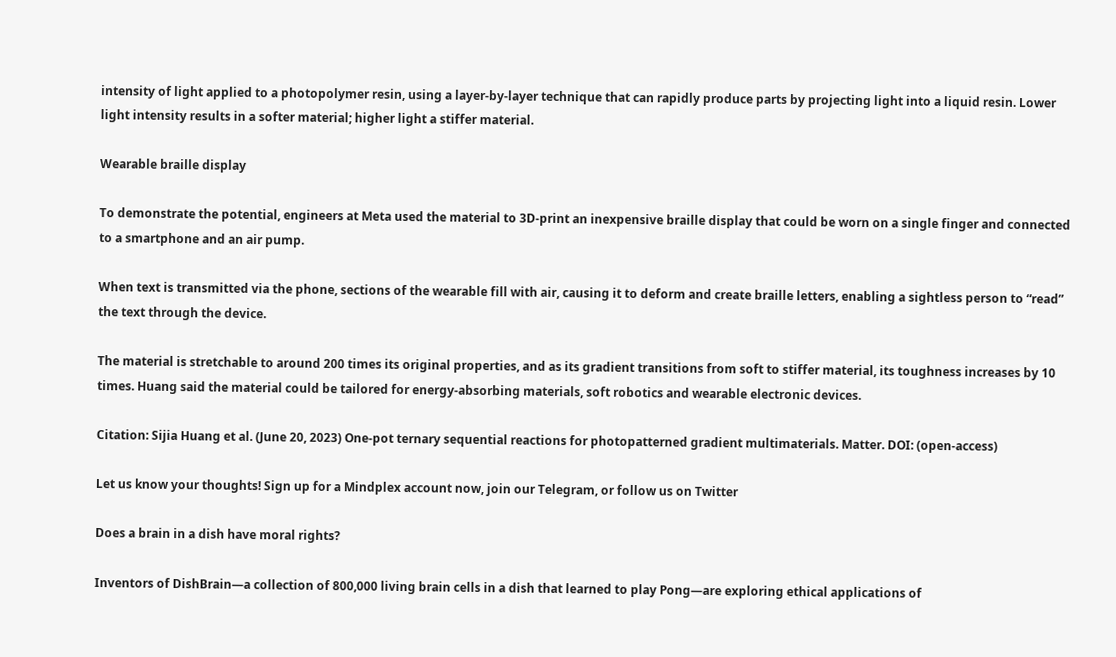intensity of light applied to a photopolymer resin, using a layer-by-layer technique that can rapidly produce parts by projecting light into a liquid resin. Lower light intensity results in a softer material; higher light a stiffer material.

Wearable braille display

To demonstrate the potential, engineers at Meta used the material to 3D-print an inexpensive braille display that could be worn on a single finger and connected to a smartphone and an air pump.

When text is transmitted via the phone, sections of the wearable fill with air, causing it to deform and create braille letters, enabling a sightless person to “read” the text through the device.

The material is stretchable to around 200 times its original properties, and as its gradient transitions from soft to stiffer material, its toughness increases by 10 times. Huang said the material could be tailored for energy-absorbing materials, soft robotics and wearable electronic devices.

Citation: Sijia Huang et al. (June 20, 2023) One-pot ternary sequential reactions for photopatterned gradient multimaterials. Matter. DOI: (open-access)

Let us know your thoughts! Sign up for a Mindplex account now, join our Telegram, or follow us on Twitter

Does a brain in a dish have moral rights?

Inventors of DishBrain—a collection of 800,000 living brain cells in a dish that learned to play Pong—are exploring ethical applications of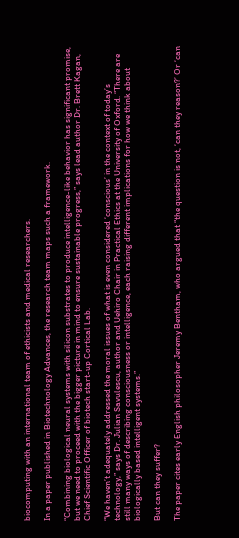biocomputing with an international team of ethicists and medical researchers.

In a paper published in Biotechnology Advances, the research team maps such a framework.

“Combining biological neural systems with silicon substrates to produce intelligence-like behavior has significant promise, but we need to proceed with the bigger picture in mind to ensure sustainable progress,” says lead author Dr. Brett Kagan, Chief Scientific Officer of biotech start-up Cortical Lab.

“We haven’t adequately addressed the moral issues of what is even considered ‘conscious’ in the context of today’s technology,” says Dr. Julian Savulescu, author and Uehiro Chair in Practical Ethics at the University of Oxford. “There are still many ways of describing consciousness or intelligence, each raising different implications for how we think about biologically based intelligent systems.”

But can they suffer?

The paper cites early English philosopher Jeremy Bentham, who argued that “the question is not, ‘can they reason?’ Or ‘can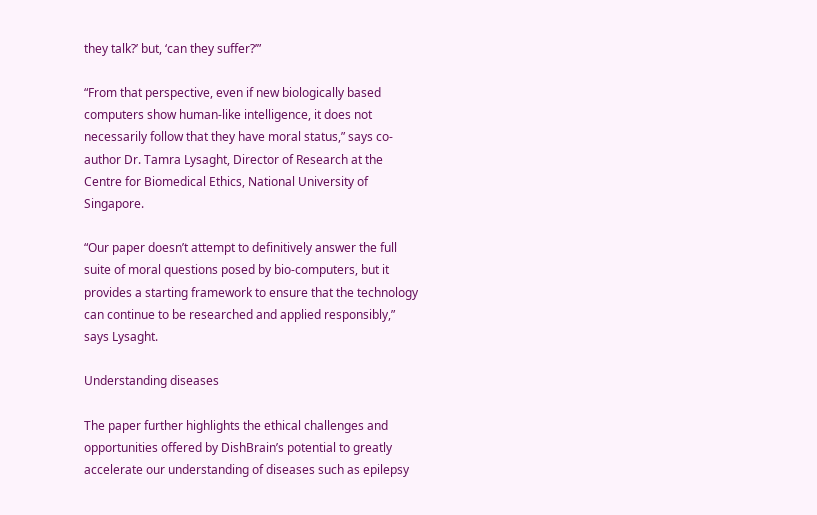they talk?’ but, ‘can they suffer?’”

“From that perspective, even if new biologically based computers show human-like intelligence, it does not necessarily follow that they have moral status,” says co-author Dr. Tamra Lysaght, Director of Research at the Centre for Biomedical Ethics, National University of Singapore.

“Our paper doesn’t attempt to definitively answer the full suite of moral questions posed by bio-computers, but it provides a starting framework to ensure that the technology can continue to be researched and applied responsibly,” says Lysaght.

Understanding diseases

The paper further highlights the ethical challenges and opportunities offered by DishBrain’s potential to greatly accelerate our understanding of diseases such as epilepsy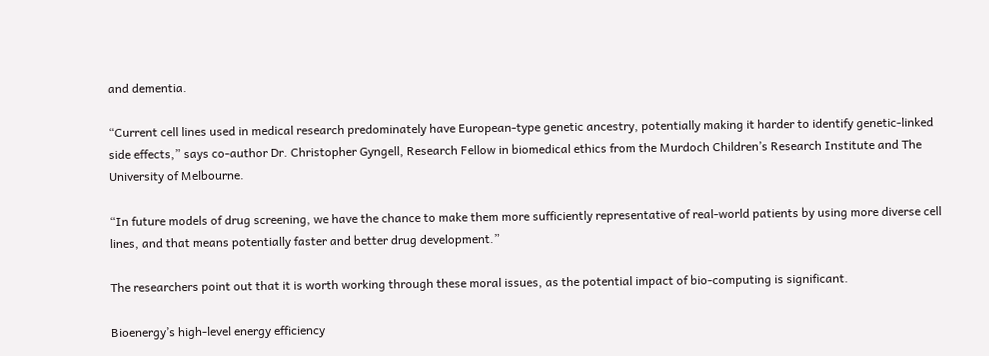and dementia.

“Current cell lines used in medical research predominately have European-type genetic ancestry, potentially making it harder to identify genetic-linked side effects,” says co-author Dr. Christopher Gyngell, Research Fellow in biomedical ethics from the Murdoch Children’s Research Institute and The University of Melbourne.

“In future models of drug screening, we have the chance to make them more sufficiently representative of real-world patients by using more diverse cell lines, and that means potentially faster and better drug development.”

The researchers point out that it is worth working through these moral issues, as the potential impact of bio-computing is significant.

Bioenergy’s high-level energy efficiency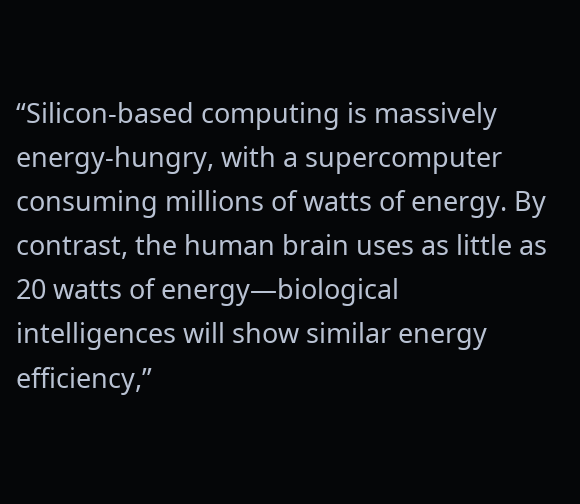“Silicon-based computing is massively energy-hungry, with a supercomputer consuming millions of watts of energy. By contrast, the human brain uses as little as 20 watts of energy—biological intelligences will show similar energy efficiency,”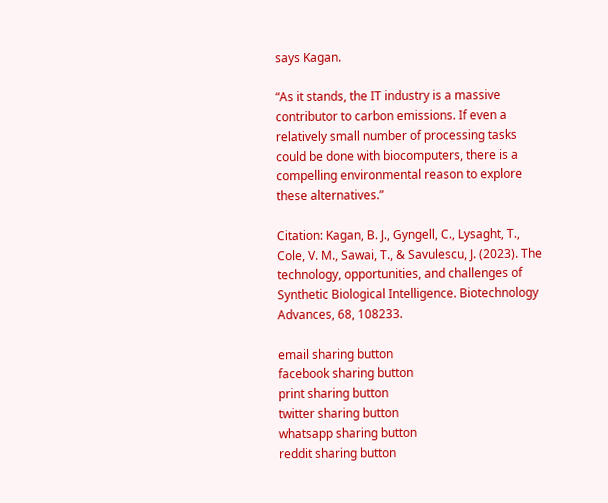says Kagan.

“As it stands, the IT industry is a massive contributor to carbon emissions. If even a relatively small number of processing tasks could be done with biocomputers, there is a compelling environmental reason to explore these alternatives.”

Citation: Kagan, B. J., Gyngell, C., Lysaght, T., Cole, V. M., Sawai, T., & Savulescu, J. (2023). The technology, opportunities, and challenges of Synthetic Biological Intelligence. Biotechnology Advances, 68, 108233.

email sharing button
facebook sharing button
print sharing button
twitter sharing button
whatsapp sharing button
reddit sharing button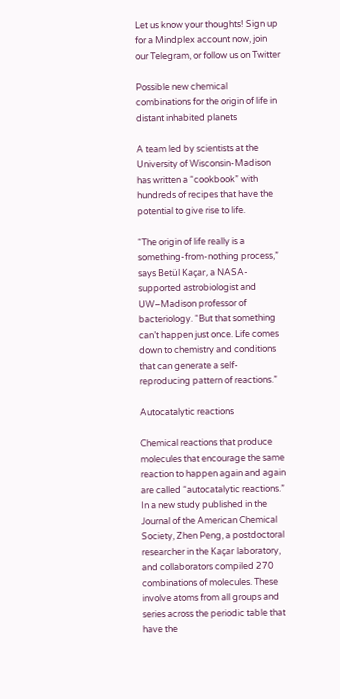Let us know your thoughts! Sign up for a Mindplex account now, join our Telegram, or follow us on Twitter

Possible new chemical combinations for the origin of life in distant inhabited planets

A team led by scientists at the University of Wisconsin-Madison has written a “cookbook” with hundreds of recipes that have the potential to give rise to life.

“The origin of life really is a something-from-nothing process,” says Betül Kaçar, a NASA-supported astrobiologist and UW–Madison professor of bacteriology. “But that something can’t happen just once. Life comes down to chemistry and conditions that can generate a self-reproducing pattern of reactions.”

Autocatalytic reactions

Chemical reactions that produce molecules that encourage the same reaction to happen again and again are called “autocatalytic reactions.” In a new study published in the Journal of the American Chemical Society, Zhen Peng, a postdoctoral researcher in the Kaçar laboratory, and collaborators compiled 270 combinations of molecules. These involve atoms from all groups and series across the periodic table that have the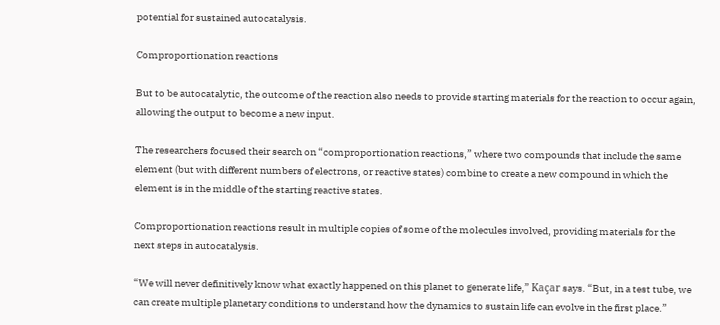potential for sustained autocatalysis.

Comproportionation reactions

But to be autocatalytic, the outcome of the reaction also needs to provide starting materials for the reaction to occur again, allowing the output to become a new input.

The researchers focused their search on “comproportionation reactions,” where two compounds that include the same element (but with different numbers of electrons, or reactive states) combine to create a new compound in which the element is in the middle of the starting reactive states.

Comproportionation reactions result in multiple copies of some of the molecules involved, providing materials for the next steps in autocatalysis.

“We will never definitively know what exactly happened on this planet to generate life,” Kaçar says. “But, in a test tube, we can create multiple planetary conditions to understand how the dynamics to sustain life can evolve in the first place.”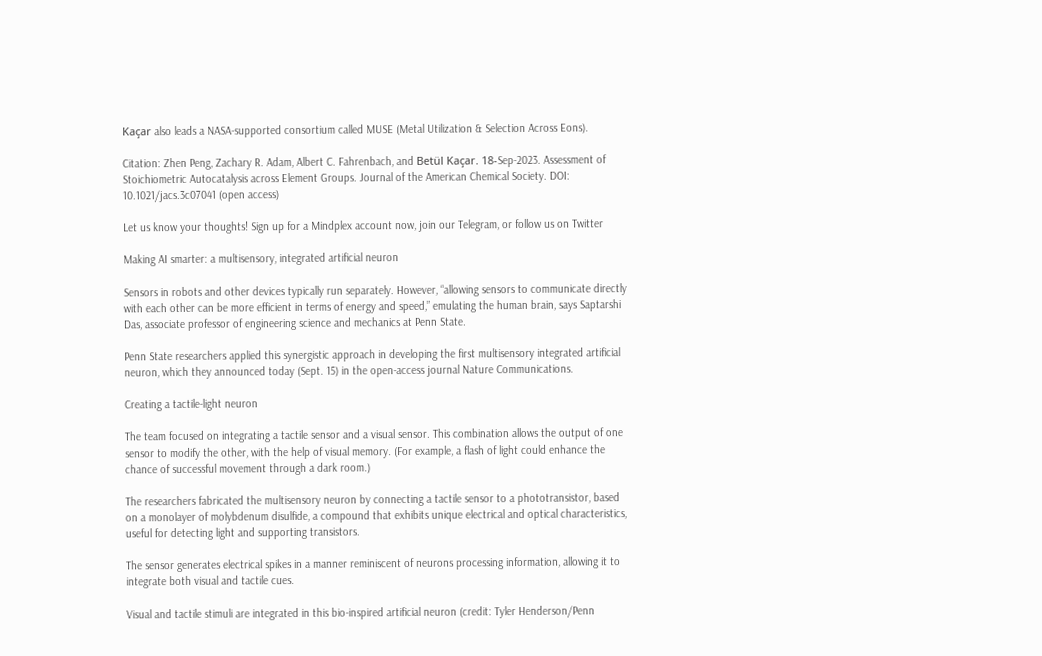Kaçar also leads a NASA-supported consortium called MUSE (Metal Utilization & Selection Across Eons).

Citation: Zhen Peng, Zachary R. Adam, Albert C. Fahrenbach, and Betül Kaçar. 18-Sep-2023. Assessment of Stoichiometric Autocatalysis across Element Groups. Journal of the American Chemical Society. DOI: 10.1021/jacs.3c07041 (open access)

Let us know your thoughts! Sign up for a Mindplex account now, join our Telegram, or follow us on Twitter

Making AI smarter: a multisensory, integrated artificial neuron

Sensors in robots and other devices typically run separately. However, “allowing sensors to communicate directly with each other can be more efficient in terms of energy and speed,” emulating the human brain, says Saptarshi Das, associate professor of engineering science and mechanics at Penn State.

Penn State researchers applied this synergistic approach in developing the first multisensory integrated artificial neuron, which they announced today (Sept. 15) in the open-access journal Nature Communications.

Creating a tactile-light neuron

The team focused on integrating a tactile sensor and a visual sensor. This combination allows the output of one sensor to modify the other, with the help of visual memory. (For example, a flash of light could enhance the chance of successful movement through a dark room.)

The researchers fabricated the multisensory neuron by connecting a tactile sensor to a phototransistor, based on a monolayer of molybdenum disulfide, a compound that exhibits unique electrical and optical characteristics, useful for detecting light and supporting transistors.

The sensor generates electrical spikes in a manner reminiscent of neurons processing information, allowing it to integrate both visual and tactile cues.

Visual and tactile stimuli are integrated in this bio-inspired artificial neuron (credit: Tyler Henderson/Penn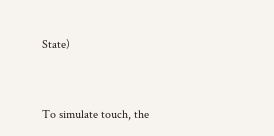State)


To simulate touch, the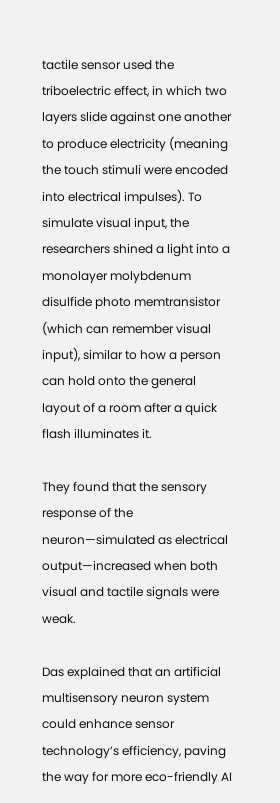tactile sensor used the triboelectric effect, in which two layers slide against one another to produce electricity (meaning the touch stimuli were encoded into electrical impulses). To simulate visual input, the researchers shined a light into a monolayer molybdenum disulfide photo memtransistor (which can remember visual input), similar to how a person can hold onto the general layout of a room after a quick flash illuminates it.

They found that the sensory response of the neuron—simulated as electrical output—increased when both visual and tactile signals were weak.

Das explained that an artificial multisensory neuron system could enhance sensor technology’s efficiency, paving the way for more eco-friendly AI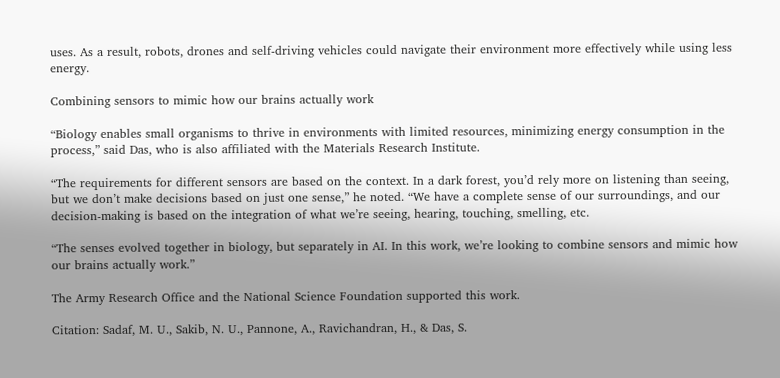uses. As a result, robots, drones and self-driving vehicles could navigate their environment more effectively while using less energy.

Combining sensors to mimic how our brains actually work

“Biology enables small organisms to thrive in environments with limited resources, minimizing energy consumption in the process,” said Das, who is also affiliated with the Materials Research Institute.

“The requirements for different sensors are based on the context. In a dark forest, you’d rely more on listening than seeing, but we don’t make decisions based on just one sense,” he noted. “We have a complete sense of our surroundings, and our decision-making is based on the integration of what we’re seeing, hearing, touching, smelling, etc.

“The senses evolved together in biology, but separately in AI. In this work, we’re looking to combine sensors and mimic how our brains actually work.”

The Army Research Office and the National Science Foundation supported this work.

Citation: Sadaf, M. U., Sakib, N. U., Pannone, A., Ravichandran, H., & Das, S.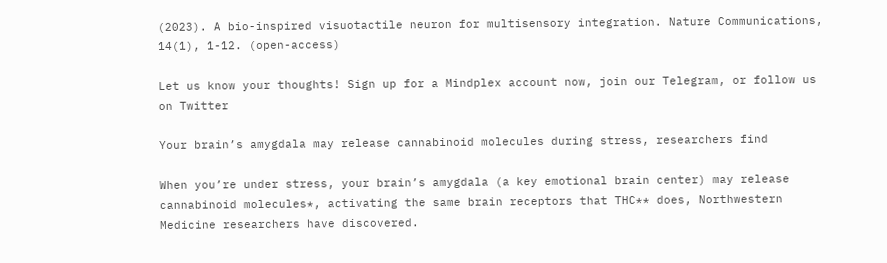(2023). A bio-inspired visuotactile neuron for multisensory integration. Nature Communications, 14(1), 1-12. (open-access)

Let us know your thoughts! Sign up for a Mindplex account now, join our Telegram, or follow us on Twitter

Your brain’s amygdala may release cannabinoid molecules during stress, researchers find

When you’re under stress, your brain’s amygdala (a key emotional brain center) may release cannabinoid molecules*, activating the same brain receptors that THC** does, Northwestern Medicine researchers have discovered.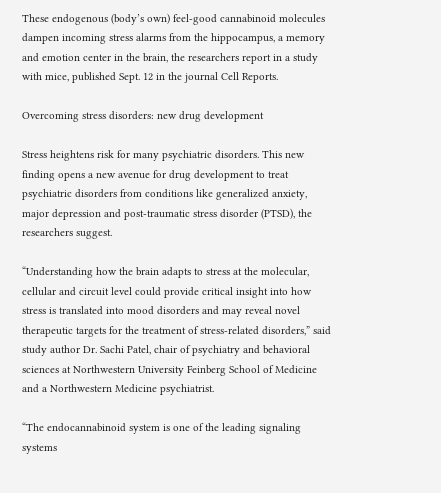These endogenous (body’s own) feel-good cannabinoid molecules dampen incoming stress alarms from the hippocampus, a memory and emotion center in the brain, the researchers report in a study with mice, published Sept. 12 in the journal Cell Reports.

Overcoming stress disorders: new drug development

Stress heightens risk for many psychiatric disorders. This new finding opens a new avenue for drug development to treat psychiatric disorders from conditions like generalized anxiety, major depression and post-traumatic stress disorder (PTSD), the researchers suggest.

“Understanding how the brain adapts to stress at the molecular, cellular and circuit level could provide critical insight into how stress is translated into mood disorders and may reveal novel therapeutic targets for the treatment of stress-related disorders,” said study author Dr. Sachi Patel, chair of psychiatry and behavioral sciences at Northwestern University Feinberg School of Medicine and a Northwestern Medicine psychiatrist.

“The endocannabinoid system is one of the leading signaling systems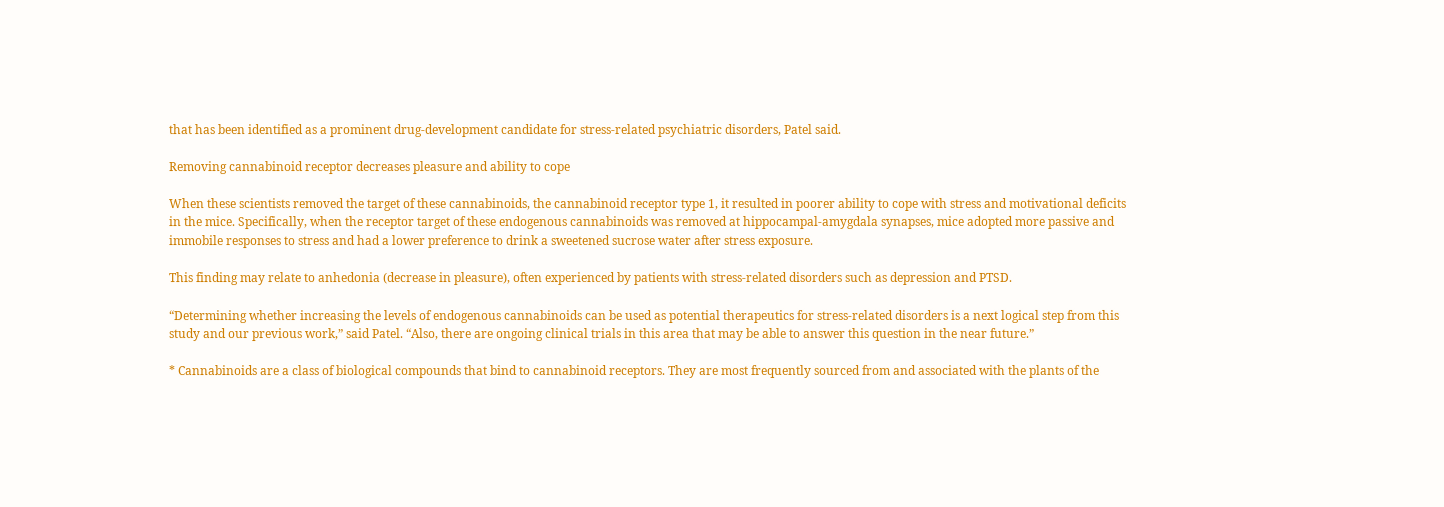that has been identified as a prominent drug-development candidate for stress-related psychiatric disorders, Patel said.

Removing cannabinoid receptor decreases pleasure and ability to cope

When these scientists removed the target of these cannabinoids, the cannabinoid receptor type 1, it resulted in poorer ability to cope with stress and motivational deficits in the mice. Specifically, when the receptor target of these endogenous cannabinoids was removed at hippocampal-amygdala synapses, mice adopted more passive and immobile responses to stress and had a lower preference to drink a sweetened sucrose water after stress exposure.

This finding may relate to anhedonia (decrease in pleasure), often experienced by patients with stress-related disorders such as depression and PTSD.

“Determining whether increasing the levels of endogenous cannabinoids can be used as potential therapeutics for stress-related disorders is a next logical step from this study and our previous work,” said Patel. “Also, there are ongoing clinical trials in this area that may be able to answer this question in the near future.”

* Cannabinoids are a class of biological compounds that bind to cannabinoid receptors. They are most frequently sourced from and associated with the plants of the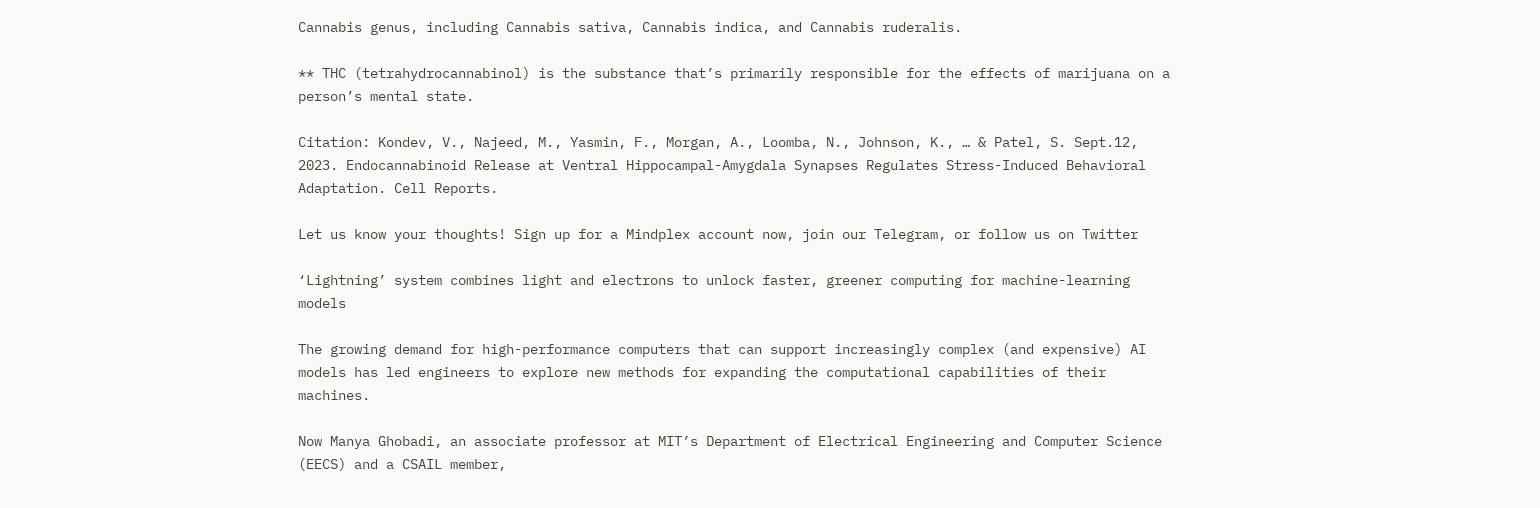Cannabis genus, including Cannabis sativa, Cannabis indica, and Cannabis ruderalis.

** THC (tetrahydrocannabinol) is the substance that’s primarily responsible for the effects of marijuana on a person’s mental state.

Citation: Kondev, V., Najeed, M., Yasmin, F., Morgan, A., Loomba, N., Johnson, K., … & Patel, S. Sept.12, 2023. Endocannabinoid Release at Ventral Hippocampal-Amygdala Synapses Regulates Stress-Induced Behavioral Adaptation. Cell Reports.

Let us know your thoughts! Sign up for a Mindplex account now, join our Telegram, or follow us on Twitter

‘Lightning’ system combines light and electrons to unlock faster, greener computing for machine-learning models

The growing demand for high-performance computers that can support increasingly complex (and expensive) AI models has led engineers to explore new methods for expanding the computational capabilities of their machines.

Now Manya Ghobadi, an associate professor at MIT’s Department of Electrical Engineering and Computer Science (EECS) and a CSAIL member,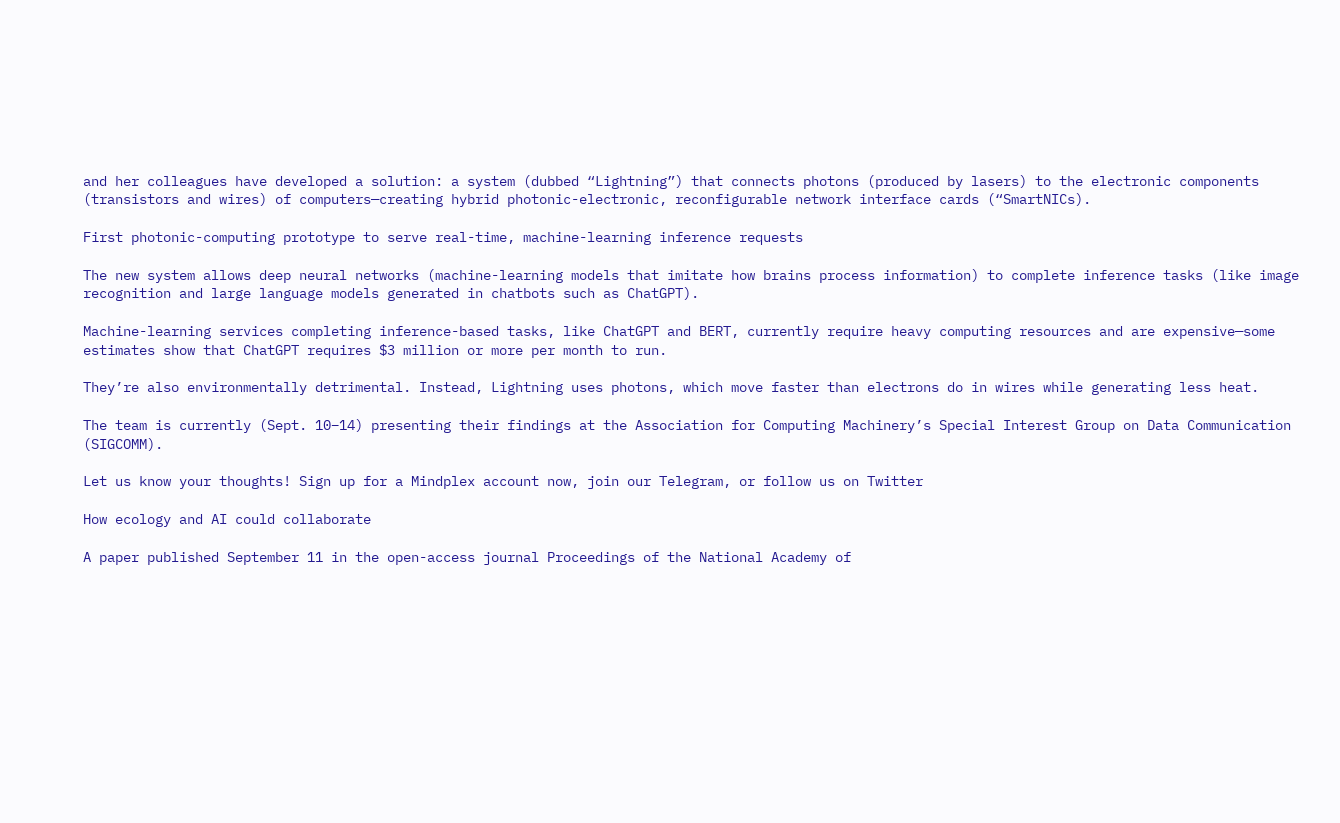and her colleagues have developed a solution: a system (dubbed “Lightning”) that connects photons (produced by lasers) to the electronic components (transistors and wires) of computers—creating hybrid photonic-electronic, reconfigurable network interface cards (“SmartNICs).

First photonic-computing prototype to serve real-time, machine-learning inference requests

The new system allows deep neural networks (machine-learning models that imitate how brains process information) to complete inference tasks (like image recognition and large language models generated in chatbots such as ChatGPT).

Machine-learning services completing inference-based tasks, like ChatGPT and BERT, currently require heavy computing resources and are expensive—some estimates show that ChatGPT requires $3 million or more per month to run.

They’re also environmentally detrimental. Instead, Lightning uses photons, which move faster than electrons do in wires while generating less heat.

The team is currently (Sept. 10–14) presenting their findings at the Association for Computing Machinery’s Special Interest Group on Data Communication (SIGCOMM).

Let us know your thoughts! Sign up for a Mindplex account now, join our Telegram, or follow us on Twitter

How ecology and AI could collaborate

A paper published September 11 in the open-access journal Proceedings of the National Academy of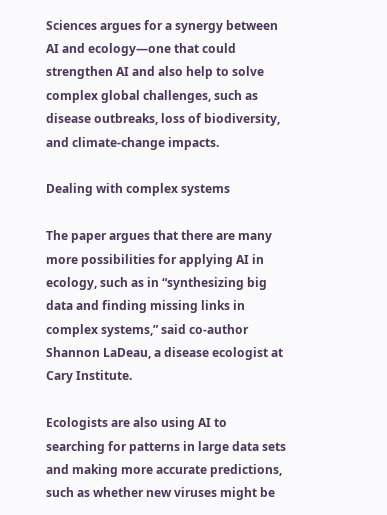Sciences argues for a synergy between AI and ecology—one that could strengthen AI and also help to solve complex global challenges, such as disease outbreaks, loss of biodiversity, and climate-change impacts.

Dealing with complex systems

The paper argues that there are many more possibilities for applying AI in ecology, such as in “synthesizing big data and finding missing links in complex systems,” said co-author Shannon LaDeau, a disease ecologist at Cary Institute.

Ecologists are also using AI to searching for patterns in large data sets and making more accurate predictions, such as whether new viruses might be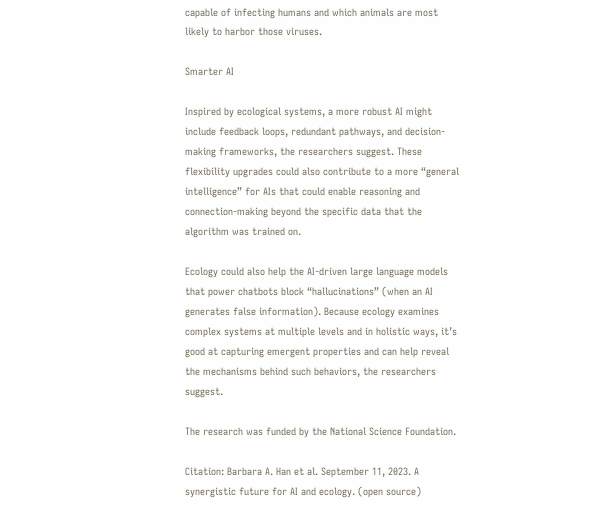capable of infecting humans and which animals are most likely to harbor those viruses.

Smarter AI

Inspired by ecological systems, a more robust AI might include feedback loops, redundant pathways, and decision-making frameworks, the researchers suggest. These flexibility upgrades could also contribute to a more “general intelligence” for AIs that could enable reasoning and connection-making beyond the specific data that the algorithm was trained on.

Ecology could also help the AI-driven large language models that power chatbots block “hallucinations” (when an AI generates false information). Because ecology examines complex systems at multiple levels and in holistic ways, it’s good at capturing emergent properties and can help reveal the mechanisms behind such behaviors, the researchers suggest.

The research was funded by the National Science Foundation.

Citation: Barbara A. Han et al. September 11, 2023. A synergistic future for AI and ecology. (open source)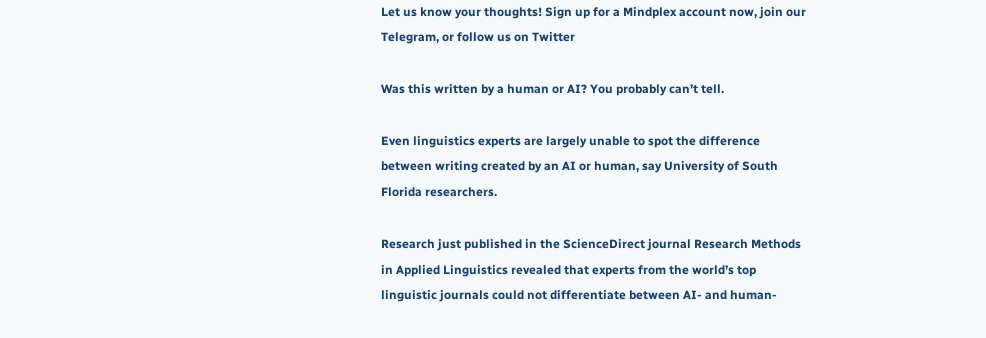Let us know your thoughts! Sign up for a Mindplex account now, join our Telegram, or follow us on Twitter

Was this written by a human or AI? You probably can’t tell.

Even linguistics experts are largely unable to spot the difference between writing created by an AI or human, say University of South Florida researchers.

Research just published in the ScienceDirect journal Research Methods in Applied Linguistics revealed that experts from the world’s top linguistic journals could not differentiate between AI- and human-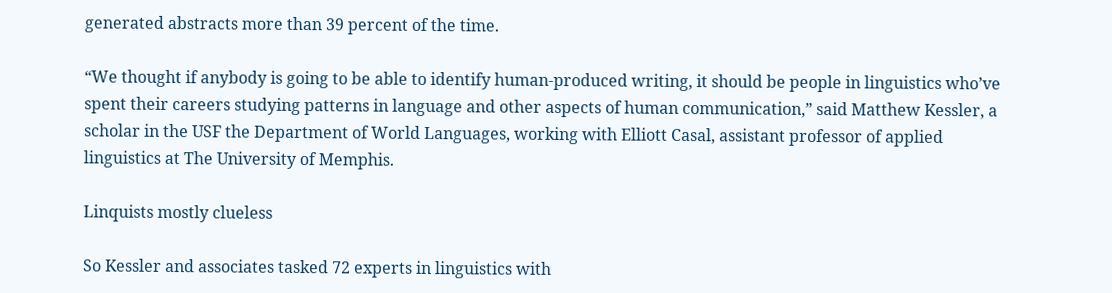generated abstracts more than 39 percent of the time.

“We thought if anybody is going to be able to identify human-produced writing, it should be people in linguistics who’ve spent their careers studying patterns in language and other aspects of human communication,” said Matthew Kessler, a scholar in the USF the Department of World Languages, working with Elliott Casal, assistant professor of applied linguistics at The University of Memphis.

Linquists mostly clueless

So Kessler and associates tasked 72 experts in linguistics with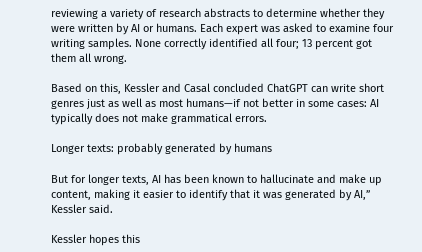reviewing a variety of research abstracts to determine whether they were written by AI or humans. Each expert was asked to examine four writing samples. None correctly identified all four; 13 percent got them all wrong.

Based on this, Kessler and Casal concluded ChatGPT can write short genres just as well as most humans—if not better in some cases: AI typically does not make grammatical errors.

Longer texts: probably generated by humans

But for longer texts, AI has been known to hallucinate and make up content, making it easier to identify that it was generated by AI,” Kessler said.

Kessler hopes this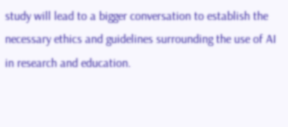study will lead to a bigger conversation to establish the necessary ethics and guidelines surrounding the use of AI in research and education.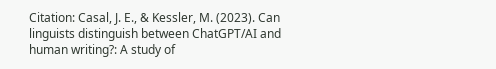Citation: Casal, J. E., & Kessler, M. (2023). Can linguists distinguish between ChatGPT/AI and human writing?: A study of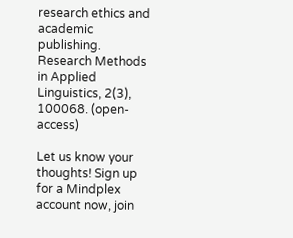research ethics and academic publishing. Research Methods in Applied Linguistics, 2(3), 100068. (open-access)

Let us know your thoughts! Sign up for a Mindplex account now, join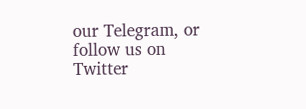our Telegram, or follow us on Twitter